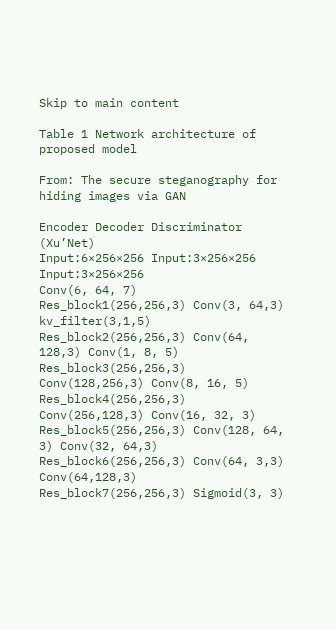Skip to main content

Table 1 Network architecture of proposed model

From: The secure steganography for hiding images via GAN

Encoder Decoder Discriminator (Xu’Net)
Input:6×256×256 Input:3×256×256 Input:3×256×256
Conv(6, 64, 7)
Res_block1(256,256,3) Conv(3, 64,3) kv_filter(3,1,5)
Res_block2(256,256,3) Conv(64, 128,3) Conv(1, 8, 5)
Res_block3(256,256,3) Conv(128,256,3) Conv(8, 16, 5)
Res_block4(256,256,3) Conv(256,128,3) Conv(16, 32, 3)
Res_block5(256,256,3) Conv(128, 64, 3) Conv(32, 64,3)
Res_block6(256,256,3) Conv(64, 3,3) Conv(64,128,3)
Res_block7(256,256,3) Sigmoid(3, 3)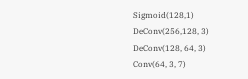Sigmoid(128,1)
DeConv(256,128, 3)
DeConv(128, 64, 3)
Conv(64, 3, 7)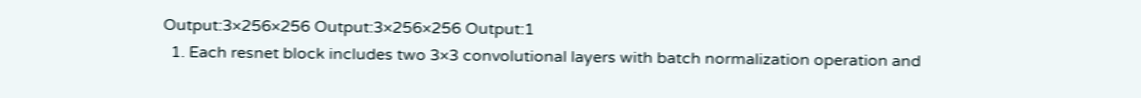Output:3×256×256 Output:3×256×256 Output:1
  1. Each resnet block includes two 3×3 convolutional layers with batch normalization operation and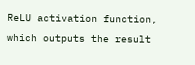ReLU activation function, which outputs the result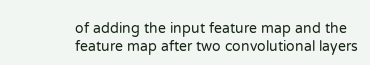of adding the input feature map and the feature map after two convolutional layers